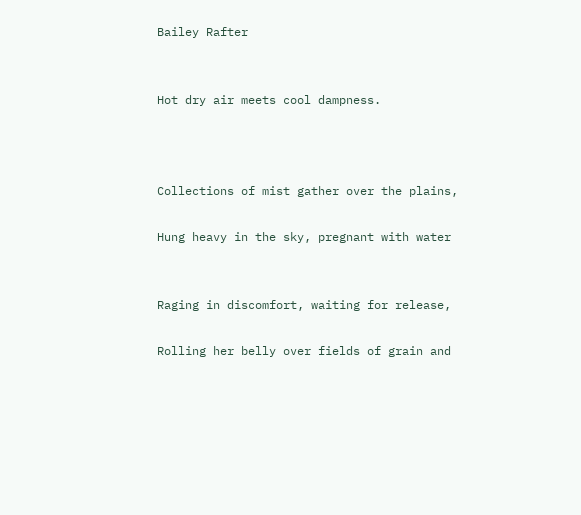Bailey Rafter


Hot dry air meets cool dampness.



Collections of mist gather over the plains,

Hung heavy in the sky, pregnant with water


Raging in discomfort, waiting for release,

Rolling her belly over fields of grain and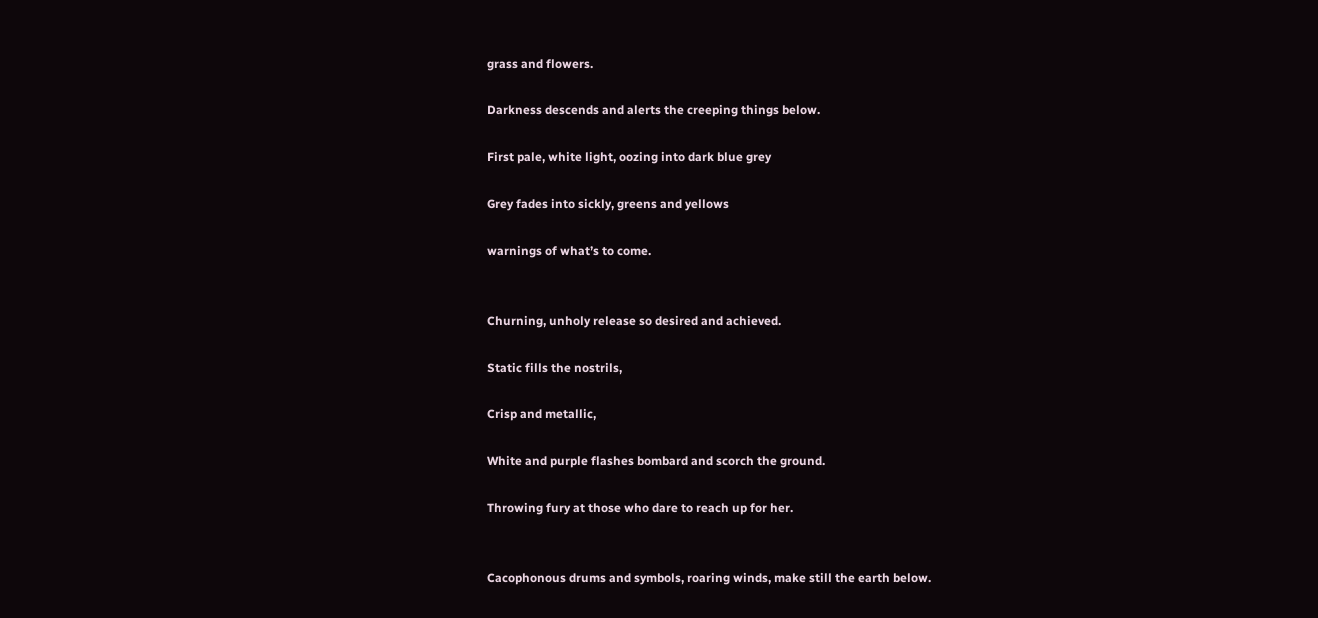grass and flowers.

Darkness descends and alerts the creeping things below.

First pale, white light, oozing into dark blue grey

Grey fades into sickly, greens and yellows

warnings of what’s to come.


Churning, unholy release so desired and achieved.

Static fills the nostrils,

Crisp and metallic,

White and purple flashes bombard and scorch the ground.

Throwing fury at those who dare to reach up for her.


Cacophonous drums and symbols, roaring winds, make still the earth below.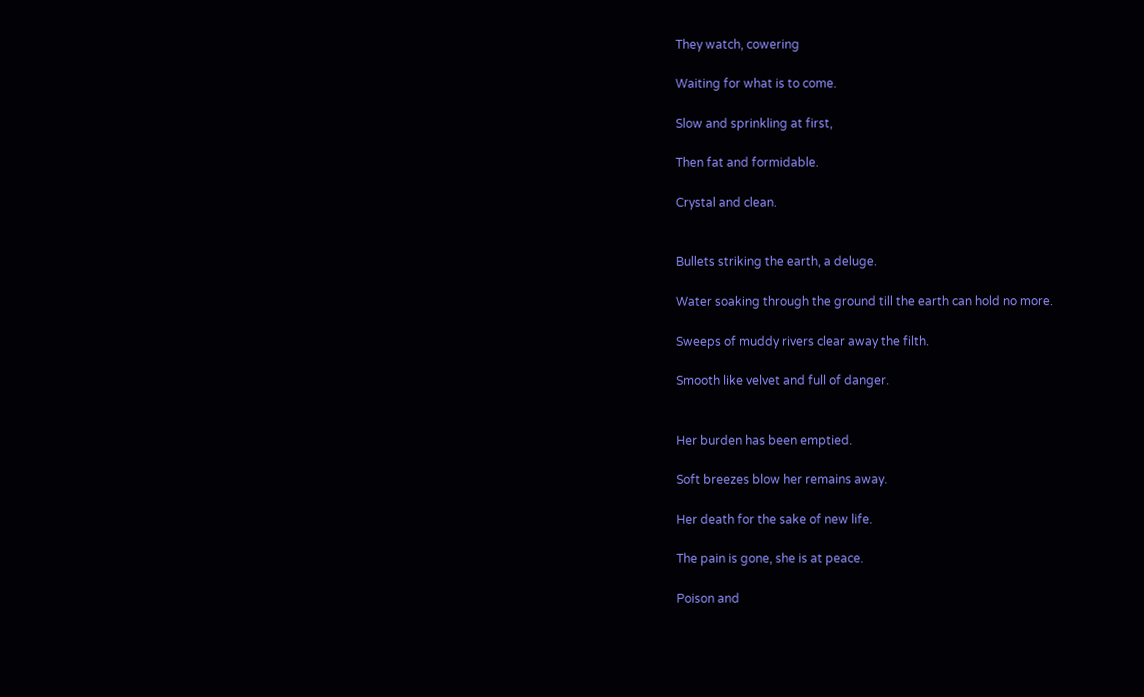They watch, cowering

Waiting for what is to come.

Slow and sprinkling at first,

Then fat and formidable.

Crystal and clean.


Bullets striking the earth, a deluge.

Water soaking through the ground till the earth can hold no more.

Sweeps of muddy rivers clear away the filth.

Smooth like velvet and full of danger.


Her burden has been emptied.

Soft breezes blow her remains away.

Her death for the sake of new life.

The pain is gone, she is at peace.

Poison and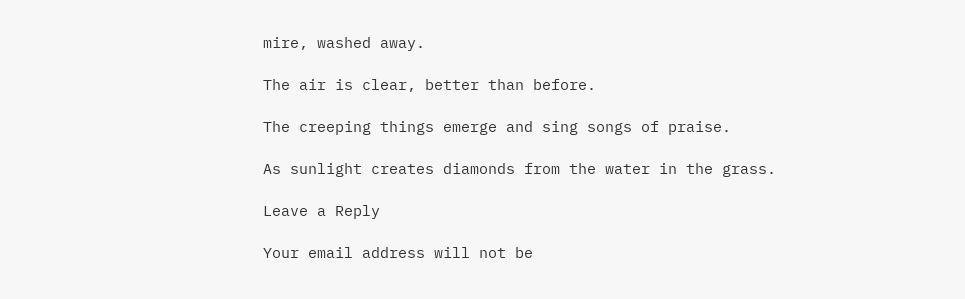mire, washed away.

The air is clear, better than before.

The creeping things emerge and sing songs of praise.

As sunlight creates diamonds from the water in the grass.

Leave a Reply

Your email address will not be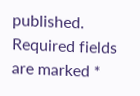published. Required fields are marked *